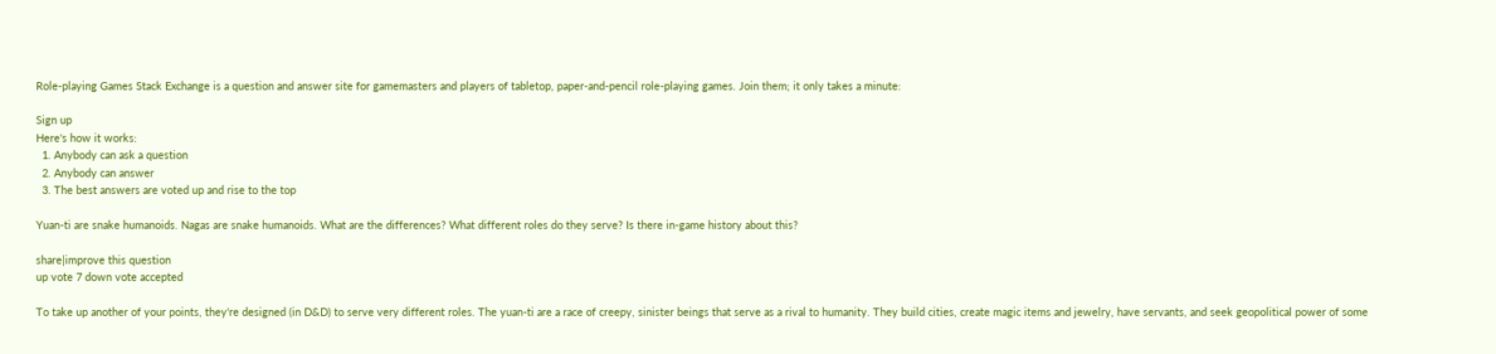Role-playing Games Stack Exchange is a question and answer site for gamemasters and players of tabletop, paper-and-pencil role-playing games. Join them; it only takes a minute:

Sign up
Here's how it works:
  1. Anybody can ask a question
  2. Anybody can answer
  3. The best answers are voted up and rise to the top

Yuan-ti are snake humanoids. Nagas are snake humanoids. What are the differences? What different roles do they serve? Is there in-game history about this?

share|improve this question
up vote 7 down vote accepted

To take up another of your points, they're designed (in D&D) to serve very different roles. The yuan-ti are a race of creepy, sinister beings that serve as a rival to humanity. They build cities, create magic items and jewelry, have servants, and seek geopolitical power of some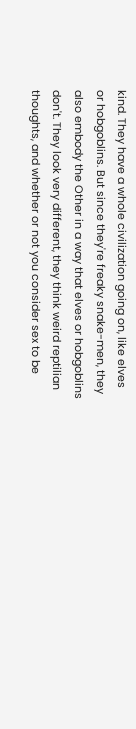kind. They have a whole civilization going on, like elves or hobgoblins. But since they're freaky snake-men, they also embody the Other in a way that elves or hobgoblins don't. They look very different, they think weird reptilian thoughts, and whether or not you consider sex to be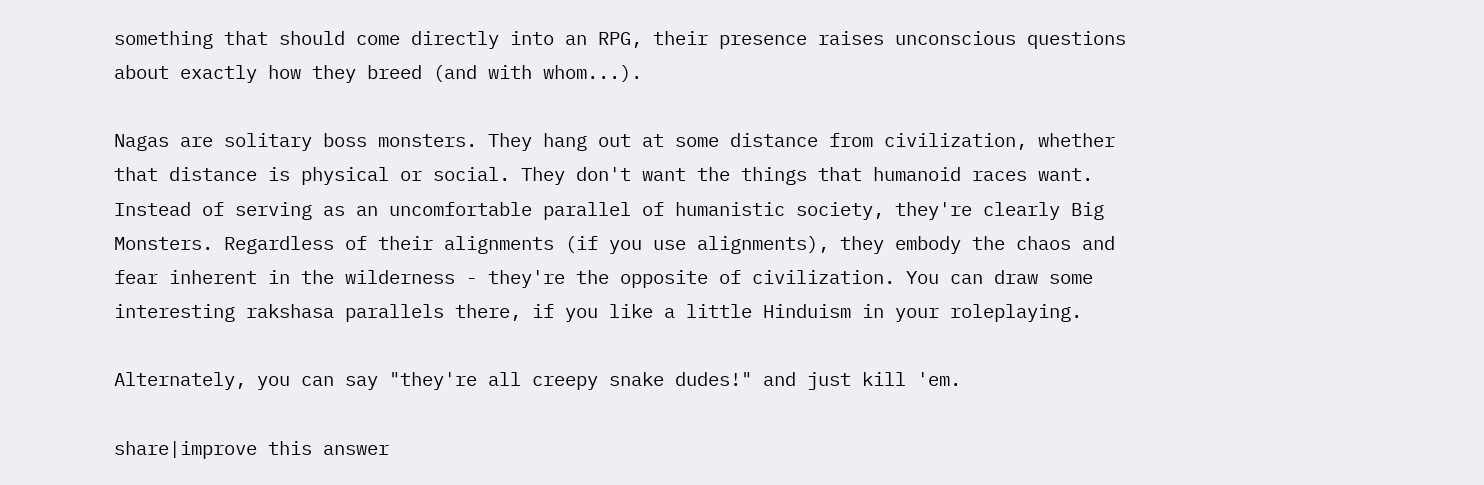something that should come directly into an RPG, their presence raises unconscious questions about exactly how they breed (and with whom...).

Nagas are solitary boss monsters. They hang out at some distance from civilization, whether that distance is physical or social. They don't want the things that humanoid races want. Instead of serving as an uncomfortable parallel of humanistic society, they're clearly Big Monsters. Regardless of their alignments (if you use alignments), they embody the chaos and fear inherent in the wilderness - they're the opposite of civilization. You can draw some interesting rakshasa parallels there, if you like a little Hinduism in your roleplaying.

Alternately, you can say "they're all creepy snake dudes!" and just kill 'em.

share|improve this answer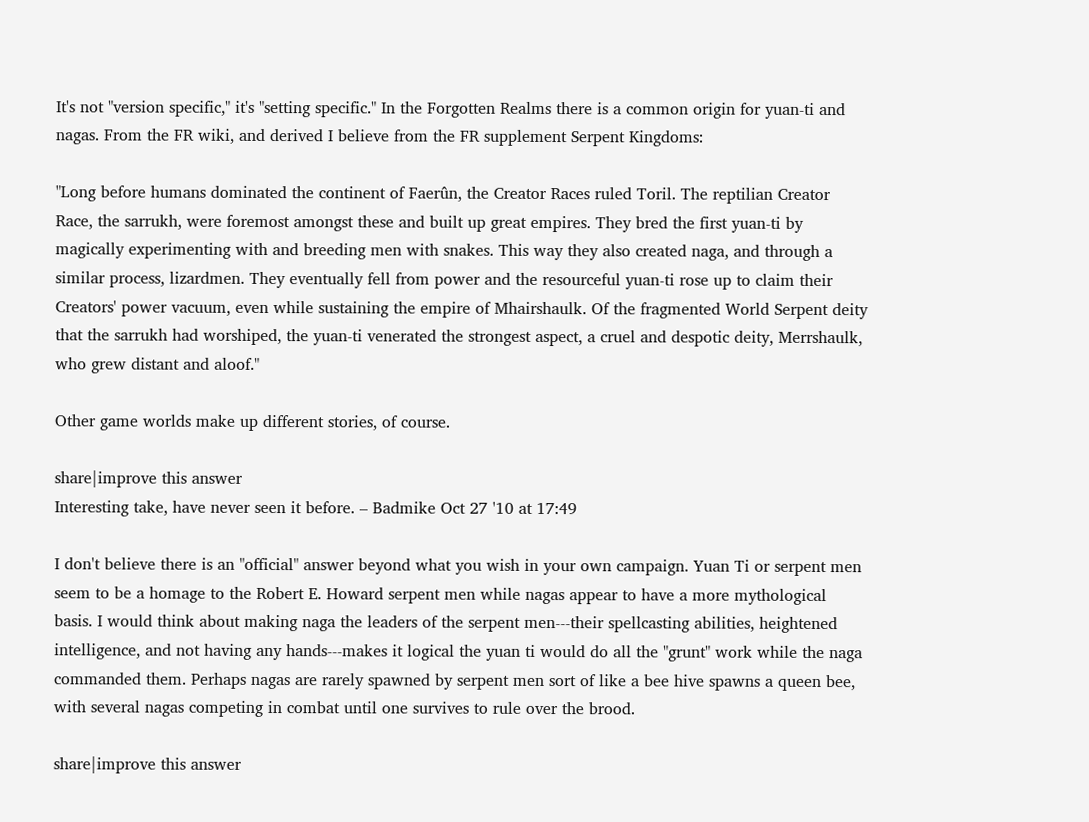It's not "version specific," it's "setting specific." In the Forgotten Realms there is a common origin for yuan-ti and nagas. From the FR wiki, and derived I believe from the FR supplement Serpent Kingdoms:

"Long before humans dominated the continent of Faerûn, the Creator Races ruled Toril. The reptilian Creator Race, the sarrukh, were foremost amongst these and built up great empires. They bred the first yuan-ti by magically experimenting with and breeding men with snakes. This way they also created naga, and through a similar process, lizardmen. They eventually fell from power and the resourceful yuan-ti rose up to claim their Creators' power vacuum, even while sustaining the empire of Mhairshaulk. Of the fragmented World Serpent deity that the sarrukh had worshiped, the yuan-ti venerated the strongest aspect, a cruel and despotic deity, Merrshaulk, who grew distant and aloof."

Other game worlds make up different stories, of course.

share|improve this answer
Interesting take, have never seen it before. – Badmike Oct 27 '10 at 17:49

I don't believe there is an "official" answer beyond what you wish in your own campaign. Yuan Ti or serpent men seem to be a homage to the Robert E. Howard serpent men while nagas appear to have a more mythological basis. I would think about making naga the leaders of the serpent men---their spellcasting abilities, heightened intelligence, and not having any hands---makes it logical the yuan ti would do all the "grunt" work while the naga commanded them. Perhaps nagas are rarely spawned by serpent men sort of like a bee hive spawns a queen bee, with several nagas competing in combat until one survives to rule over the brood.

share|improve this answer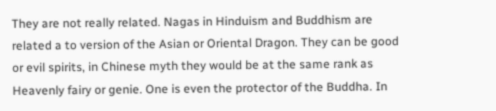They are not really related. Nagas in Hinduism and Buddhism are related a to version of the Asian or Oriental Dragon. They can be good or evil spirits, in Chinese myth they would be at the same rank as Heavenly fairy or genie. One is even the protector of the Buddha. In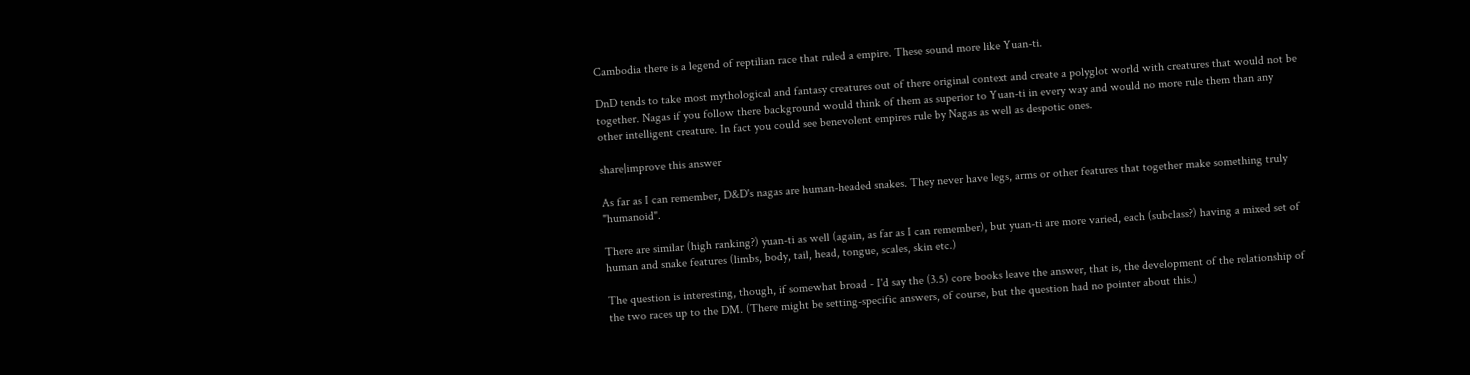Cambodia there is a legend of reptilian race that ruled a empire. These sound more like Yuan-ti.

DnD tends to take most mythological and fantasy creatures out of there original context and create a polyglot world with creatures that would not be together. Nagas if you follow there background would think of them as superior to Yuan-ti in every way and would no more rule them than any other intelligent creature. In fact you could see benevolent empires rule by Nagas as well as despotic ones.

share|improve this answer

As far as I can remember, D&D's nagas are human-headed snakes. They never have legs, arms or other features that together make something truly "humanoid".

There are similar (high ranking?) yuan-ti as well (again, as far as I can remember), but yuan-ti are more varied, each (subclass?) having a mixed set of human and snake features (limbs, body, tail, head, tongue, scales, skin etc.)

The question is interesting, though, if somewhat broad - I'd say the (3.5) core books leave the answer, that is, the development of the relationship of the two races up to the DM. (There might be setting-specific answers, of course, but the question had no pointer about this.)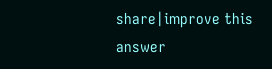share|improve this answer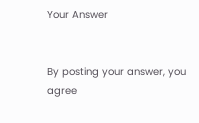Your Answer


By posting your answer, you agree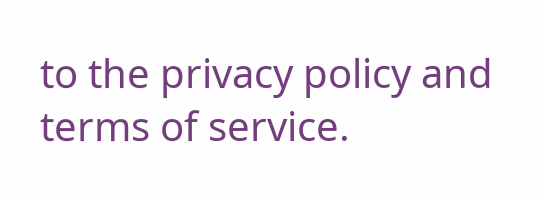to the privacy policy and terms of service.